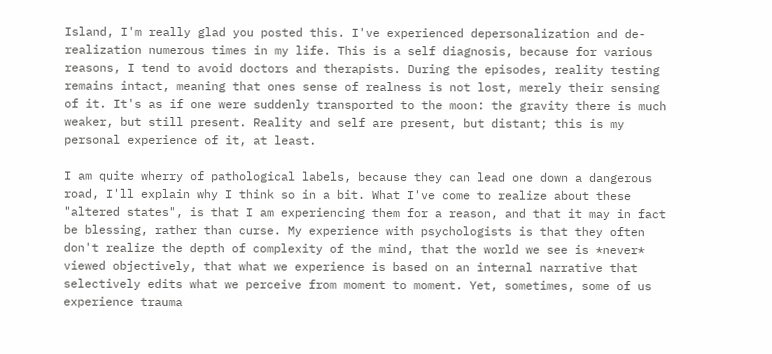Island, I'm really glad you posted this. I've experienced depersonalization and de-realization numerous times in my life. This is a self diagnosis, because for various reasons, I tend to avoid doctors and therapists. During the episodes, reality testing remains intact, meaning that ones sense of realness is not lost, merely their sensing of it. It's as if one were suddenly transported to the moon: the gravity there is much weaker, but still present. Reality and self are present, but distant; this is my personal experience of it, at least.

I am quite wherry of pathological labels, because they can lead one down a dangerous road, I'll explain why I think so in a bit. What I've come to realize about these "altered states", is that I am experiencing them for a reason, and that it may in fact be blessing, rather than curse. My experience with psychologists is that they often don't realize the depth of complexity of the mind, that the world we see is *never* viewed objectively, that what we experience is based on an internal narrative that selectively edits what we perceive from moment to moment. Yet, sometimes, some of us experience trauma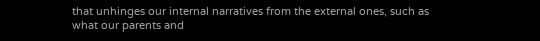that unhinges our internal narratives from the external ones, such as what our parents and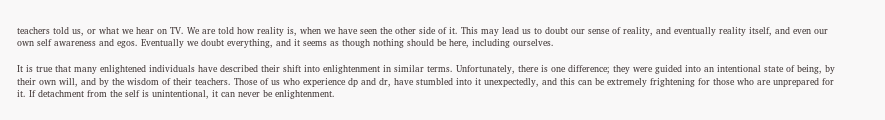teachers told us, or what we hear on TV. We are told how reality is, when we have seen the other side of it. This may lead us to doubt our sense of reality, and eventually reality itself, and even our own self awareness and egos. Eventually we doubt everything, and it seems as though nothing should be here, including ourselves.

It is true that many enlightened individuals have described their shift into enlightenment in similar terms. Unfortunately, there is one difference; they were guided into an intentional state of being, by their own will, and by the wisdom of their teachers. Those of us who experience dp and dr, have stumbled into it unexpectedly, and this can be extremely frightening for those who are unprepared for it. If detachment from the self is unintentional, it can never be enlightenment.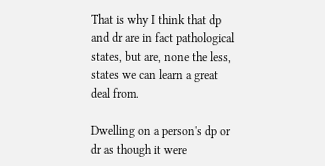That is why I think that dp and dr are in fact pathological states, but are, none the less, states we can learn a great deal from.

Dwelling on a person's dp or dr as though it were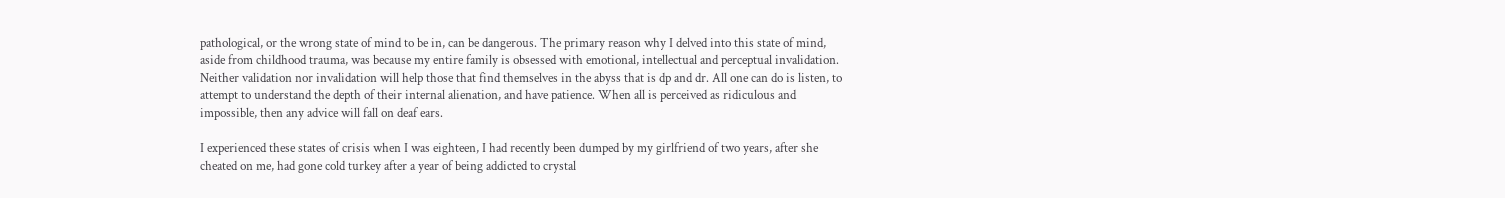pathological, or the wrong state of mind to be in, can be dangerous. The primary reason why I delved into this state of mind, aside from childhood trauma, was because my entire family is obsessed with emotional, intellectual and perceptual invalidation. Neither validation nor invalidation will help those that find themselves in the abyss that is dp and dr. All one can do is listen, to attempt to understand the depth of their internal alienation, and have patience. When all is perceived as ridiculous and impossible, then any advice will fall on deaf ears.

I experienced these states of crisis when I was eighteen, I had recently been dumped by my girlfriend of two years, after she cheated on me, had gone cold turkey after a year of being addicted to crystal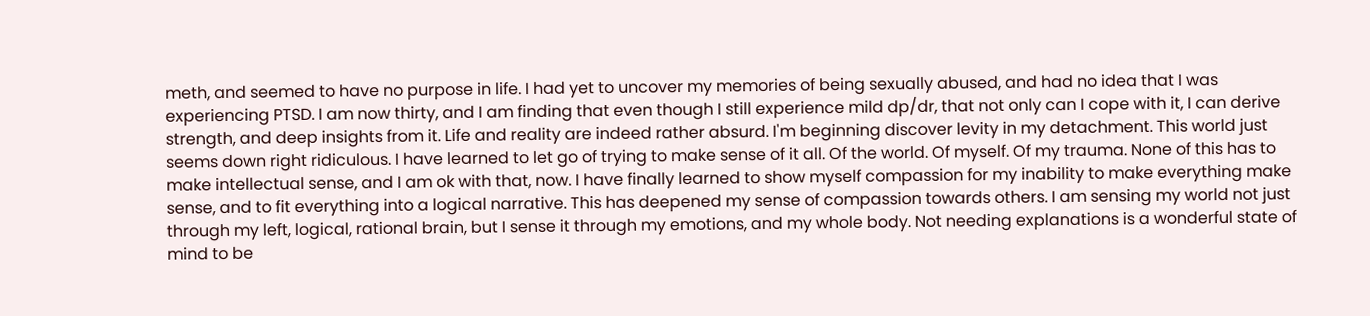meth, and seemed to have no purpose in life. I had yet to uncover my memories of being sexually abused, and had no idea that I was experiencing PTSD. I am now thirty, and I am finding that even though I still experience mild dp/dr, that not only can I cope with it, I can derive strength, and deep insights from it. Life and reality are indeed rather absurd. I'm beginning discover levity in my detachment. This world just seems down right ridiculous. I have learned to let go of trying to make sense of it all. Of the world. Of myself. Of my trauma. None of this has to make intellectual sense, and I am ok with that, now. I have finally learned to show myself compassion for my inability to make everything make sense, and to fit everything into a logical narrative. This has deepened my sense of compassion towards others. I am sensing my world not just through my left, logical, rational brain, but I sense it through my emotions, and my whole body. Not needing explanations is a wonderful state of mind to be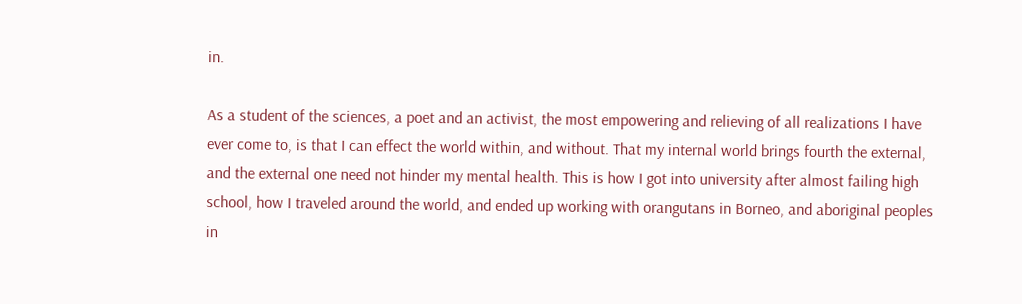in.

As a student of the sciences, a poet and an activist, the most empowering and relieving of all realizations I have ever come to, is that I can effect the world within, and without. That my internal world brings fourth the external, and the external one need not hinder my mental health. This is how I got into university after almost failing high school, how I traveled around the world, and ended up working with orangutans in Borneo, and aboriginal peoples in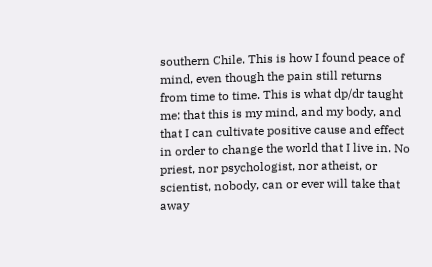southern Chile. This is how I found peace of mind, even though the pain still returns from time to time. This is what dp/dr taught me: that this is my mind, and my body, and that I can cultivate positive cause and effect in order to change the world that I live in. No priest, nor psychologist, nor atheist, or scientist, nobody, can or ever will take that away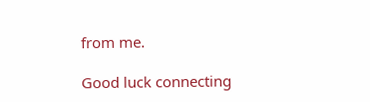from me.

Good luck connecting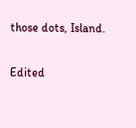those dots, Island.

Edited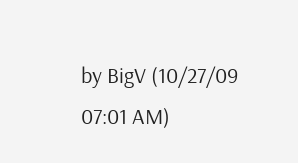by BigV (10/27/09 07:01 AM)